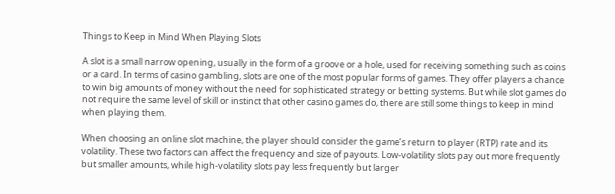Things to Keep in Mind When Playing Slots

A slot is a small narrow opening, usually in the form of a groove or a hole, used for receiving something such as coins or a card. In terms of casino gambling, slots are one of the most popular forms of games. They offer players a chance to win big amounts of money without the need for sophisticated strategy or betting systems. But while slot games do not require the same level of skill or instinct that other casino games do, there are still some things to keep in mind when playing them.

When choosing an online slot machine, the player should consider the game’s return to player (RTP) rate and its volatility. These two factors can affect the frequency and size of payouts. Low-volatility slots pay out more frequently but smaller amounts, while high-volatility slots pay less frequently but larger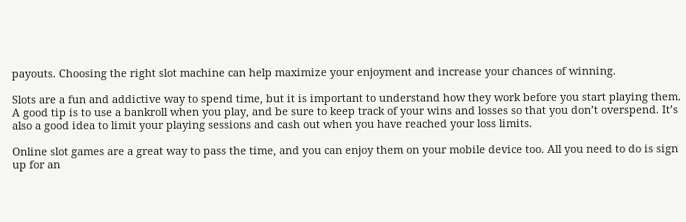payouts. Choosing the right slot machine can help maximize your enjoyment and increase your chances of winning.

Slots are a fun and addictive way to spend time, but it is important to understand how they work before you start playing them. A good tip is to use a bankroll when you play, and be sure to keep track of your wins and losses so that you don’t overspend. It’s also a good idea to limit your playing sessions and cash out when you have reached your loss limits.

Online slot games are a great way to pass the time, and you can enjoy them on your mobile device too. All you need to do is sign up for an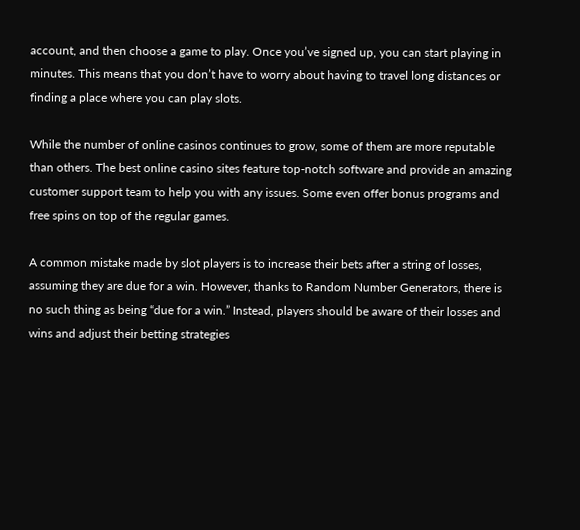account, and then choose a game to play. Once you’ve signed up, you can start playing in minutes. This means that you don’t have to worry about having to travel long distances or finding a place where you can play slots.

While the number of online casinos continues to grow, some of them are more reputable than others. The best online casino sites feature top-notch software and provide an amazing customer support team to help you with any issues. Some even offer bonus programs and free spins on top of the regular games.

A common mistake made by slot players is to increase their bets after a string of losses, assuming they are due for a win. However, thanks to Random Number Generators, there is no such thing as being “due for a win.” Instead, players should be aware of their losses and wins and adjust their betting strategies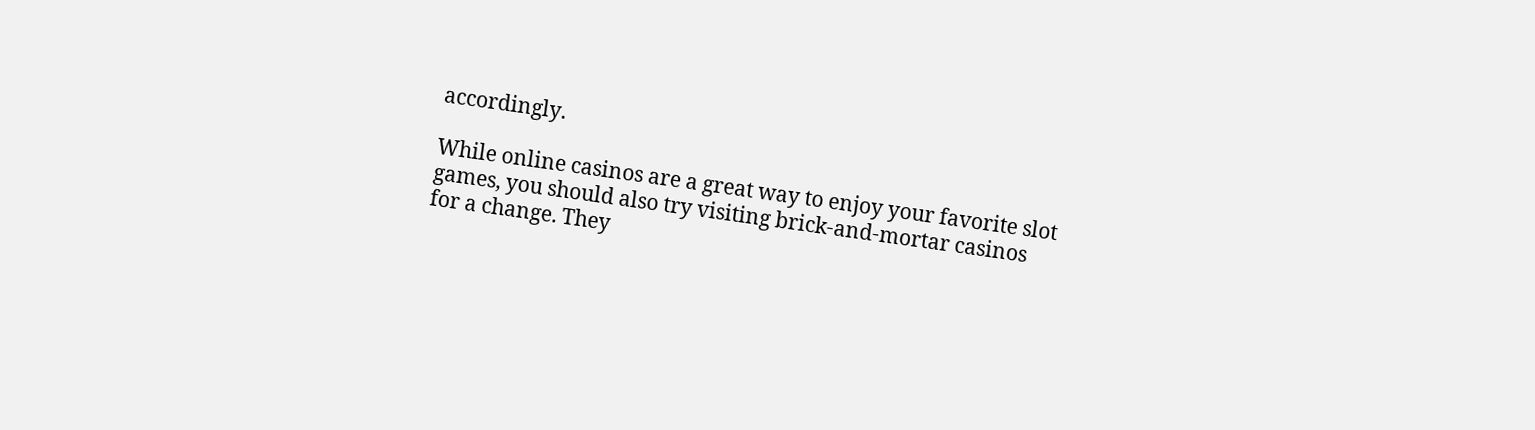accordingly.

While online casinos are a great way to enjoy your favorite slot games, you should also try visiting brick-and-mortar casinos for a change. They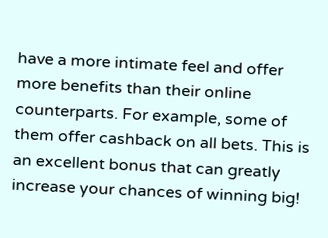have a more intimate feel and offer more benefits than their online counterparts. For example, some of them offer cashback on all bets. This is an excellent bonus that can greatly increase your chances of winning big!